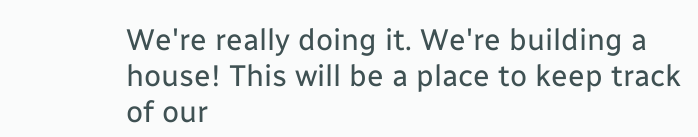We're really doing it. We're building a house! This will be a place to keep track of our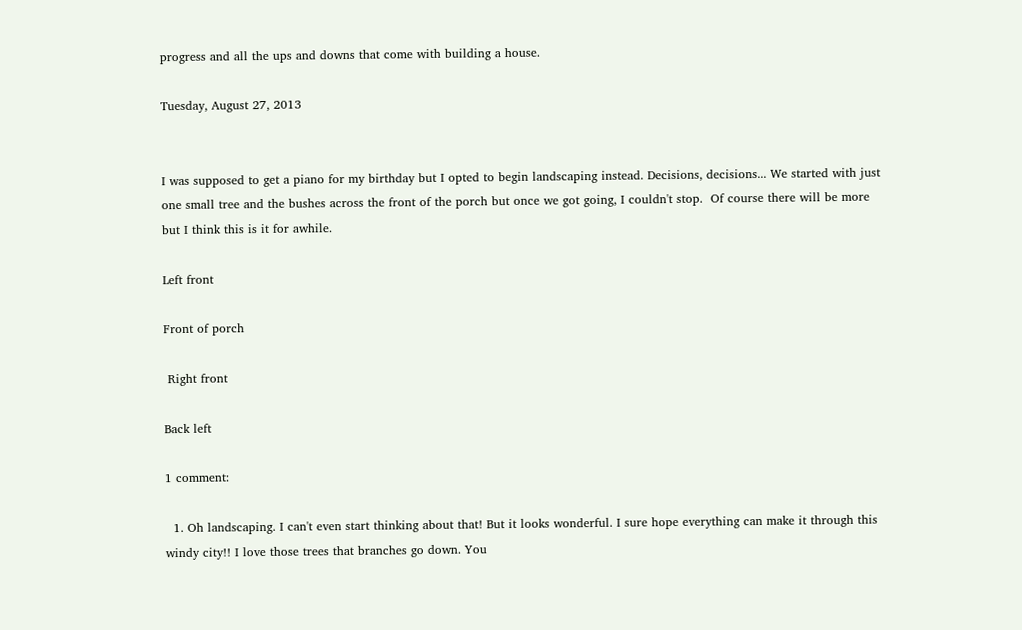progress and all the ups and downs that come with building a house.

Tuesday, August 27, 2013


I was supposed to get a piano for my birthday but I opted to begin landscaping instead. Decisions, decisions... We started with just one small tree and the bushes across the front of the porch but once we got going, I couldn't stop.  Of course there will be more but I think this is it for awhile.

Left front

Front of porch

 Right front

Back left

1 comment:

  1. Oh landscaping. I can't even start thinking about that! But it looks wonderful. I sure hope everything can make it through this windy city!! I love those trees that branches go down. You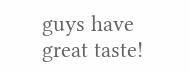guys have great taste!